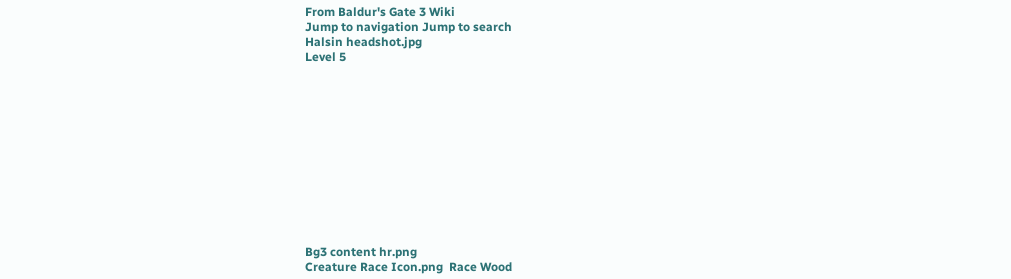From Baldur's Gate 3 Wiki
Jump to navigation Jump to search
Halsin headshot.jpg
Level 5












Bg3 content hr.png
Creature Race Icon.png  Race Wood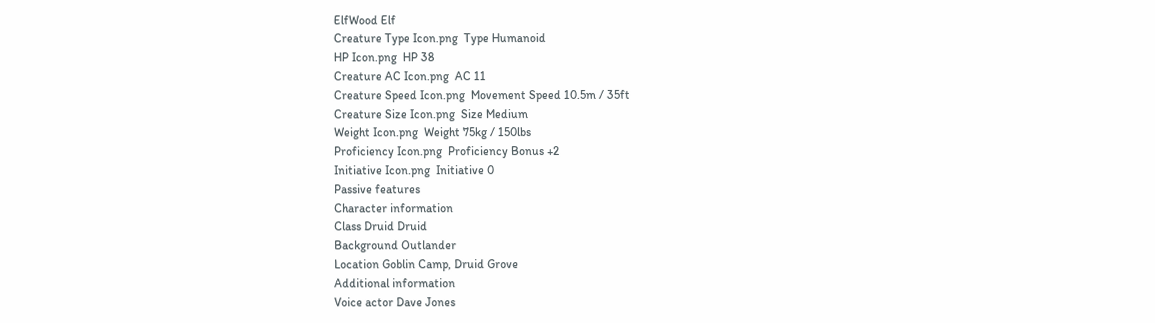ElfWood Elf
Creature Type Icon.png  Type Humanoid
HP Icon.png  HP 38
Creature AC Icon.png  AC 11
Creature Speed Icon.png  Movement Speed 10.5m / 35ft
Creature Size Icon.png  Size Medium
Weight Icon.png  Weight 75kg / 150lbs
Proficiency Icon.png  Proficiency Bonus +2
Initiative Icon.png  Initiative 0
Passive features
Character information
Class Druid Druid
Background Outlander
Location Goblin Camp, Druid Grove
Additional information
Voice actor Dave Jones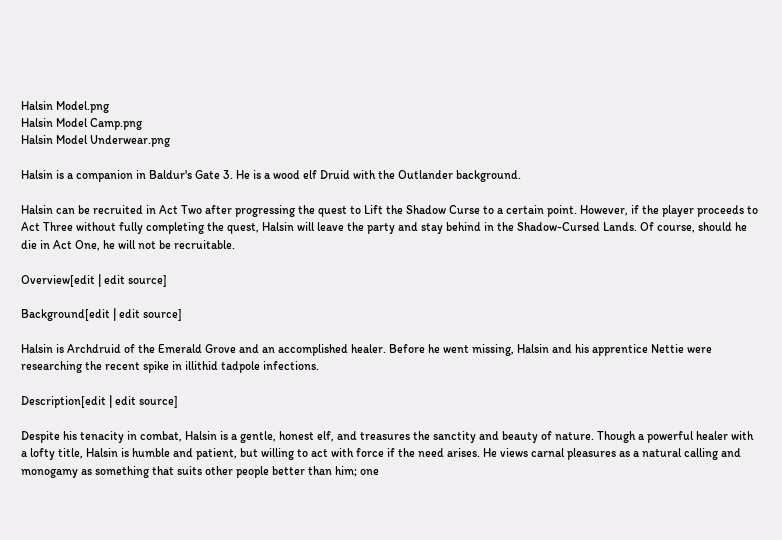Halsin Model.png
Halsin Model Camp.png
Halsin Model Underwear.png

Halsin is a companion in Baldur's Gate 3. He is a wood elf Druid with the Outlander background.

Halsin can be recruited in Act Two after progressing the quest to Lift the Shadow Curse to a certain point. However, if the player proceeds to Act Three without fully completing the quest, Halsin will leave the party and stay behind in the Shadow-Cursed Lands. Of course, should he die in Act One, he will not be recruitable.

Overview[edit | edit source]

Background[edit | edit source]

Halsin is Archdruid of the Emerald Grove and an accomplished healer. Before he went missing, Halsin and his apprentice Nettie were researching the recent spike in illithid tadpole infections.

Description[edit | edit source]

Despite his tenacity in combat, Halsin is a gentle, honest elf, and treasures the sanctity and beauty of nature. Though a powerful healer with a lofty title, Halsin is humble and patient, but willing to act with force if the need arises. He views carnal pleasures as a natural calling and monogamy as something that suits other people better than him; one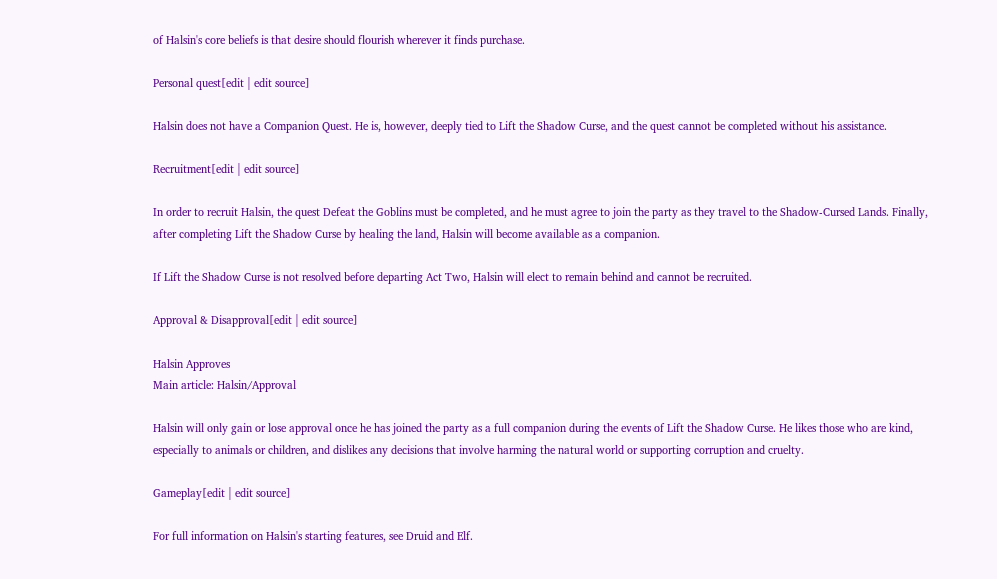of Halsin's core beliefs is that desire should flourish wherever it finds purchase.

Personal quest[edit | edit source]

Halsin does not have a Companion Quest. He is, however, deeply tied to Lift the Shadow Curse, and the quest cannot be completed without his assistance.

Recruitment[edit | edit source]

In order to recruit Halsin, the quest Defeat the Goblins must be completed, and he must agree to join the party as they travel to the Shadow-Cursed Lands. Finally, after completing Lift the Shadow Curse by healing the land, Halsin will become available as a companion.

If Lift the Shadow Curse is not resolved before departing Act Two, Halsin will elect to remain behind and cannot be recruited.

Approval & Disapproval[edit | edit source]

Halsin Approves
Main article: Halsin/Approval

Halsin will only gain or lose approval once he has joined the party as a full companion during the events of Lift the Shadow Curse. He likes those who are kind, especially to animals or children, and dislikes any decisions that involve harming the natural world or supporting corruption and cruelty.

Gameplay[edit | edit source]

For full information on Halsin's starting features, see Druid and Elf.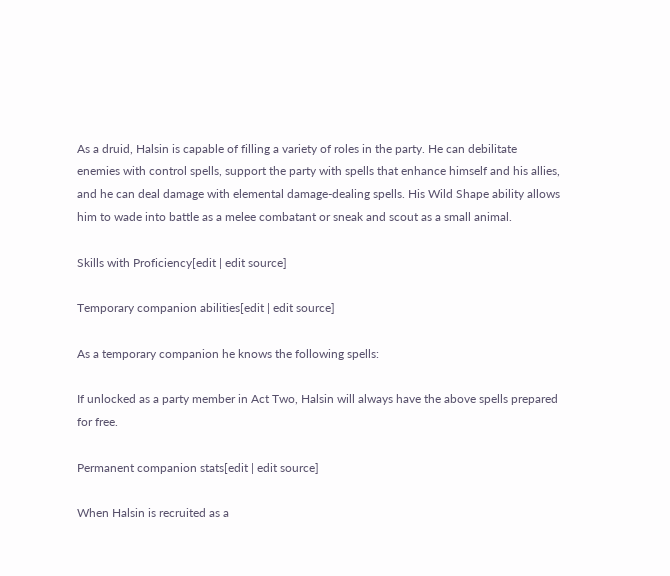As a druid, Halsin is capable of filling a variety of roles in the party. He can debilitate enemies with control spells, support the party with spells that enhance himself and his allies, and he can deal damage with elemental damage-dealing spells. His Wild Shape ability allows him to wade into battle as a melee combatant or sneak and scout as a small animal.

Skills with Proficiency[edit | edit source]

Temporary companion abilities[edit | edit source]

As a temporary companion he knows the following spells:

If unlocked as a party member in Act Two, Halsin will always have the above spells prepared for free.

Permanent companion stats[edit | edit source]

When Halsin is recruited as a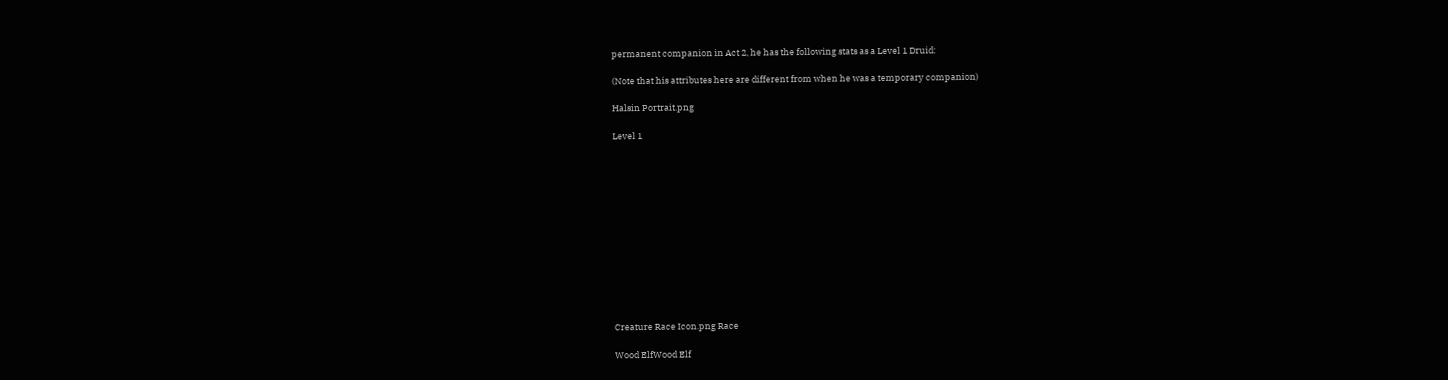permanent companion in Act 2, he has the following stats as a Level 1 Druid:

(Note that his attributes here are different from when he was a temporary companion)

Halsin Portrait.png

Level 1













Creature Race Icon.png Race

Wood ElfWood Elf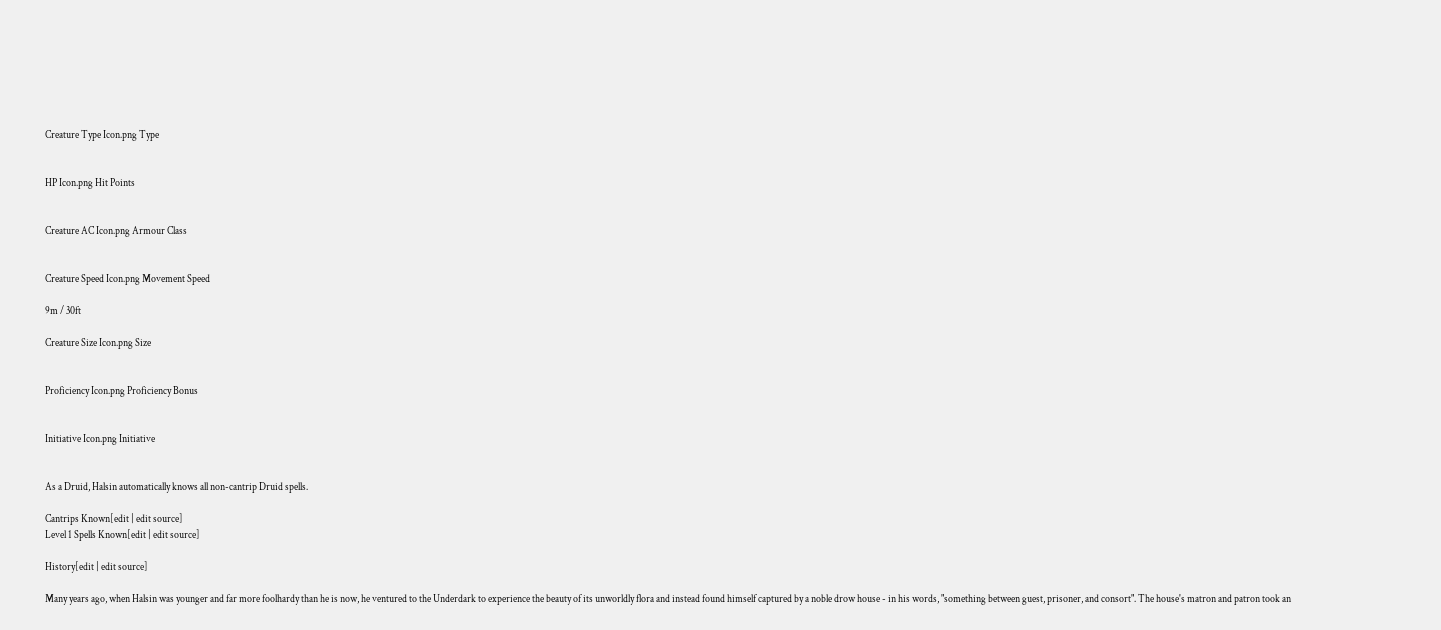Creature Type Icon.png Type


HP Icon.png Hit Points


Creature AC Icon.png Armour Class


Creature Speed Icon.png Movement Speed

9m / 30ft

Creature Size Icon.png Size


Proficiency Icon.png Proficiency Bonus


Initiative Icon.png Initiative


As a Druid, Halsin automatically knows all non-cantrip Druid spells.

Cantrips Known[edit | edit source]
Level 1 Spells Known[edit | edit source]

History[edit | edit source]

Many years ago, when Halsin was younger and far more foolhardy than he is now, he ventured to the Underdark to experience the beauty of its unworldly flora and instead found himself captured by a noble drow house - in his words, "something between guest, prisoner, and consort". The house's matron and patron took an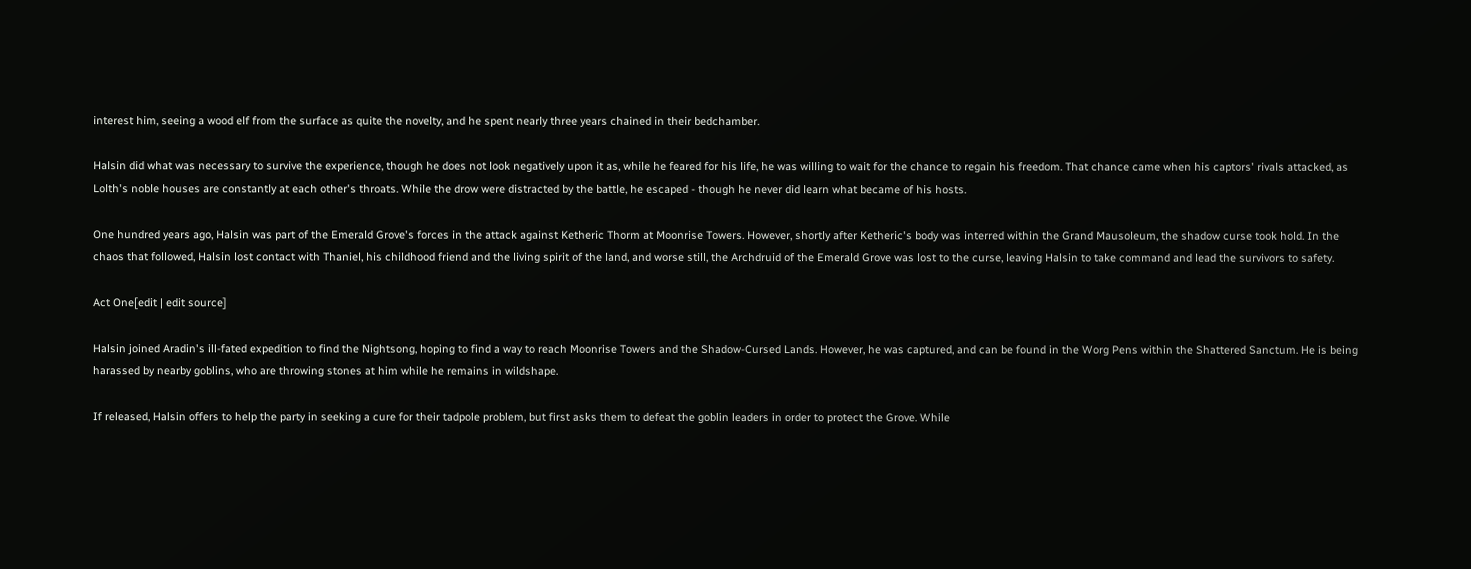interest him, seeing a wood elf from the surface as quite the novelty, and he spent nearly three years chained in their bedchamber.

Halsin did what was necessary to survive the experience, though he does not look negatively upon it as, while he feared for his life, he was willing to wait for the chance to regain his freedom. That chance came when his captors' rivals attacked, as Lolth's noble houses are constantly at each other's throats. While the drow were distracted by the battle, he escaped - though he never did learn what became of his hosts.

One hundred years ago, Halsin was part of the Emerald Grove's forces in the attack against Ketheric Thorm at Moonrise Towers. However, shortly after Ketheric's body was interred within the Grand Mausoleum, the shadow curse took hold. In the chaos that followed, Halsin lost contact with Thaniel, his childhood friend and the living spirit of the land, and worse still, the Archdruid of the Emerald Grove was lost to the curse, leaving Halsin to take command and lead the survivors to safety.

Act One[edit | edit source]

Halsin joined Aradin's ill-fated expedition to find the Nightsong, hoping to find a way to reach Moonrise Towers and the Shadow-Cursed Lands. However, he was captured, and can be found in the Worg Pens within the Shattered Sanctum. He is being harassed by nearby goblins, who are throwing stones at him while he remains in wildshape.

If released, Halsin offers to help the party in seeking a cure for their tadpole problem, but first asks them to defeat the goblin leaders in order to protect the Grove. While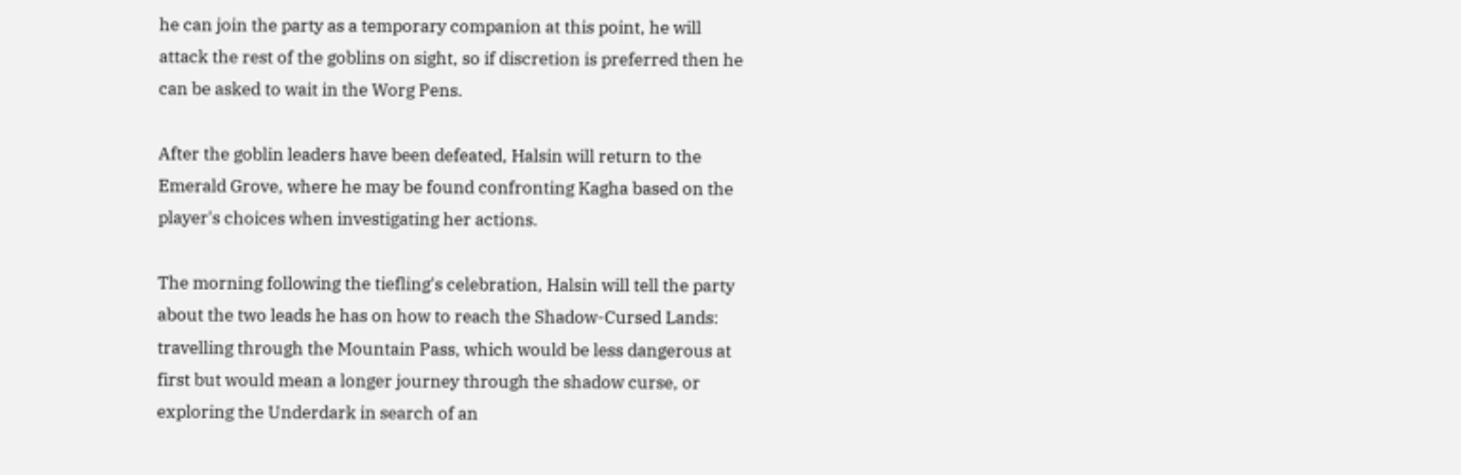he can join the party as a temporary companion at this point, he will attack the rest of the goblins on sight, so if discretion is preferred then he can be asked to wait in the Worg Pens.

After the goblin leaders have been defeated, Halsin will return to the Emerald Grove, where he may be found confronting Kagha based on the player's choices when investigating her actions.

The morning following the tiefling's celebration, Halsin will tell the party about the two leads he has on how to reach the Shadow-Cursed Lands: travelling through the Mountain Pass, which would be less dangerous at first but would mean a longer journey through the shadow curse, or exploring the Underdark in search of an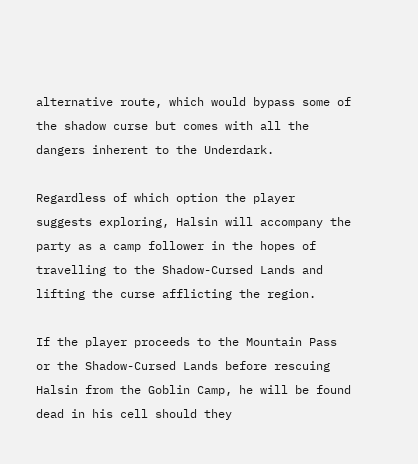alternative route, which would bypass some of the shadow curse but comes with all the dangers inherent to the Underdark.

Regardless of which option the player suggests exploring, Halsin will accompany the party as a camp follower in the hopes of travelling to the Shadow-Cursed Lands and lifting the curse afflicting the region.

If the player proceeds to the Mountain Pass or the Shadow-Cursed Lands before rescuing Halsin from the Goblin Camp, he will be found dead in his cell should they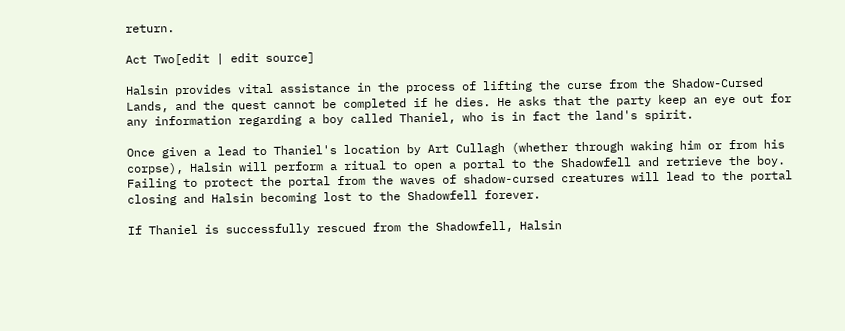return.

Act Two[edit | edit source]

Halsin provides vital assistance in the process of lifting the curse from the Shadow-Cursed Lands, and the quest cannot be completed if he dies. He asks that the party keep an eye out for any information regarding a boy called Thaniel, who is in fact the land's spirit.

Once given a lead to Thaniel's location by Art Cullagh (whether through waking him or from his corpse), Halsin will perform a ritual to open a portal to the Shadowfell and retrieve the boy. Failing to protect the portal from the waves of shadow-cursed creatures will lead to the portal closing and Halsin becoming lost to the Shadowfell forever.

If Thaniel is successfully rescued from the Shadowfell, Halsin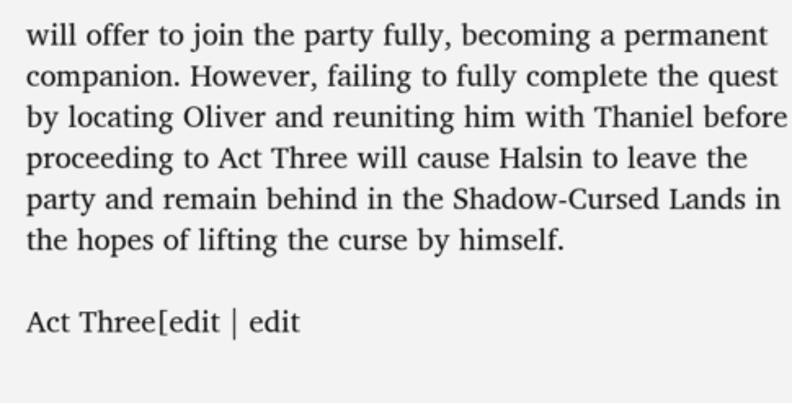will offer to join the party fully, becoming a permanent companion. However, failing to fully complete the quest by locating Oliver and reuniting him with Thaniel before proceeding to Act Three will cause Halsin to leave the party and remain behind in the Shadow-Cursed Lands in the hopes of lifting the curse by himself.

Act Three[edit | edit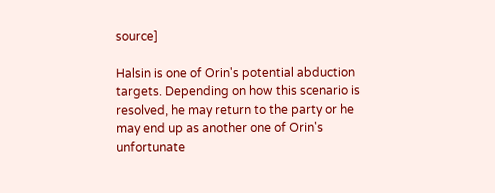source]

Halsin is one of Orin's potential abduction targets. Depending on how this scenario is resolved, he may return to the party or he may end up as another one of Orin's unfortunate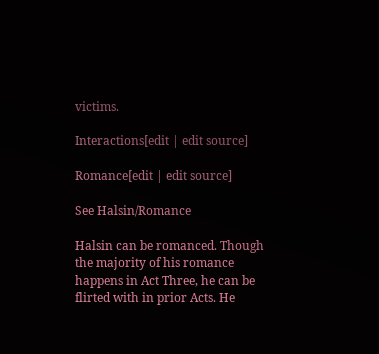victims.

Interactions[edit | edit source]

Romance[edit | edit source]

See Halsin/Romance

Halsin can be romanced. Though the majority of his romance happens in Act Three, he can be flirted with in prior Acts. He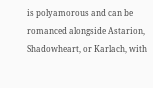is polyamorous and can be romanced alongside Astarion, Shadowheart, or Karlach, with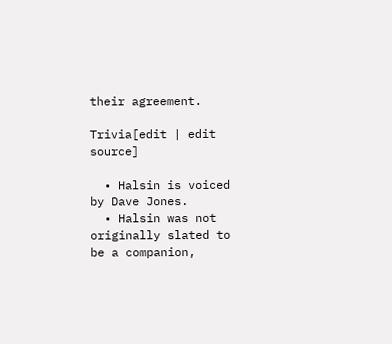their agreement.

Trivia[edit | edit source]

  • Halsin is voiced by Dave Jones.
  • Halsin was not originally slated to be a companion,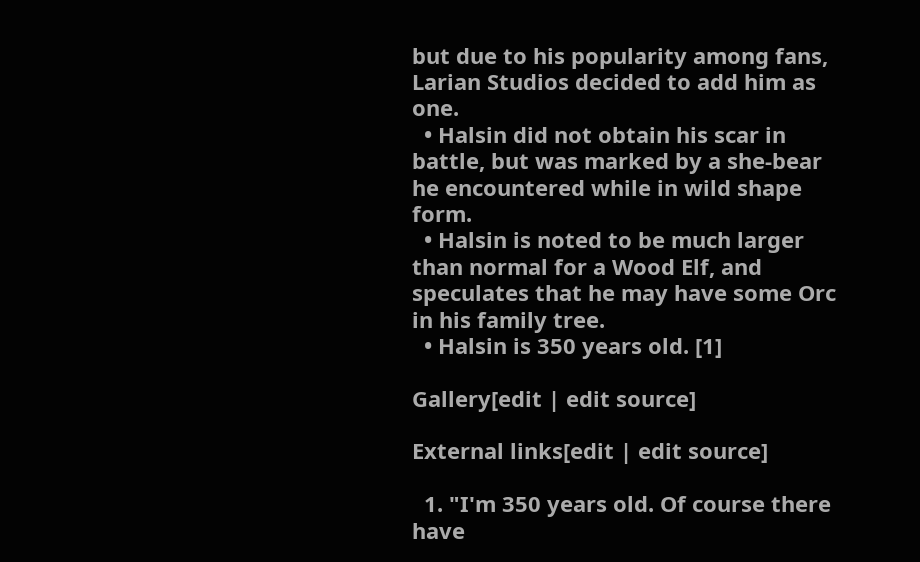but due to his popularity among fans, Larian Studios decided to add him as one.
  • Halsin did not obtain his scar in battle, but was marked by a she-bear he encountered while in wild shape form.
  • Halsin is noted to be much larger than normal for a Wood Elf, and speculates that he may have some Orc in his family tree.
  • Halsin is 350 years old. [1]

Gallery[edit | edit source]

External links[edit | edit source]

  1. "I'm 350 years old. Of course there have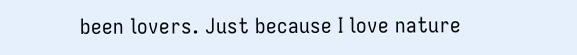been lovers. Just because I love nature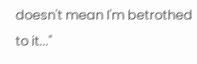doesn't mean I'm betrothed to it..."